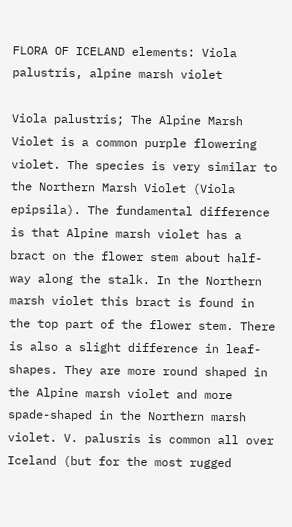FLORA OF ICELAND elements: Viola palustris, alpine marsh violet

Viola palustris; The Alpine Marsh Violet is a common purple flowering violet. The species is very similar to the Northern Marsh Violet (Viola epipsila). The fundamental difference is that Alpine marsh violet has a bract on the flower stem about half-way along the stalk. In the Northern marsh violet this bract is found in the top part of the flower stem. There is also a slight difference in leaf-shapes. They are more round shaped in the Alpine marsh violet and more spade-shaped in the Northern marsh violet. V. palusris is common all over Iceland (but for the most rugged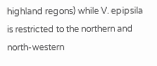highland regons) while V. epipsila is restricted to the northern and north-western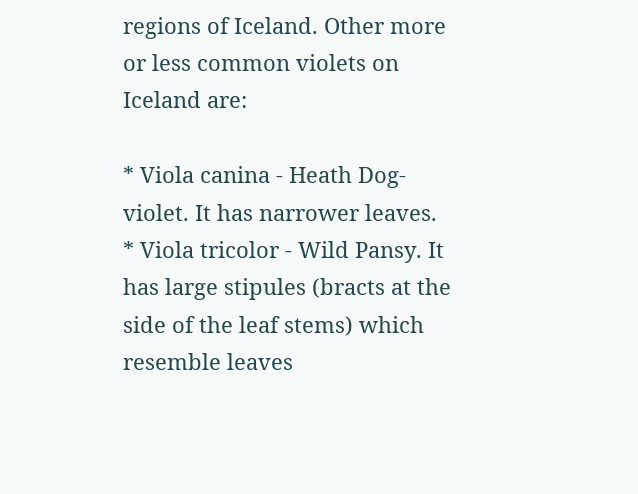regions of Iceland. Other more or less common violets on Iceland are:

* Viola canina - Heath Dog-violet. It has narrower leaves.
* Viola tricolor - Wild Pansy. It has large stipules (bracts at the side of the leaf stems) which resemble leaves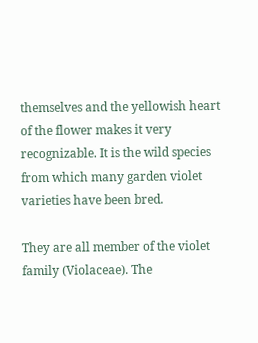themselves and the yellowish heart of the flower makes it very recognizable. It is the wild species from which many garden violet varieties have been bred.

They are all member of the violet family (Violaceae). The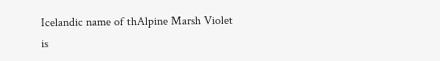Icelandic name of thAlpine Marsh Violet is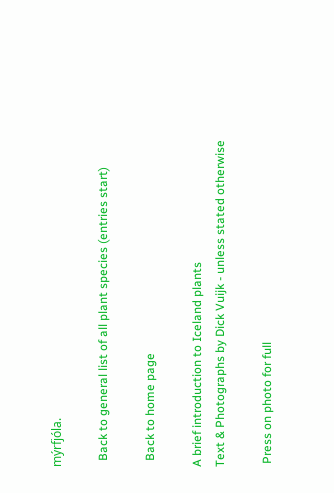mýrfjóla.

  Back to general list of all plant species (entries start)

  Back to home page

A brief introduction to Iceland plants
Text & Photographs by Dick Vuijk - unless stated otherwise

 Press on photo for full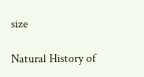size

Natural History of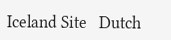Iceland Site   Dutch